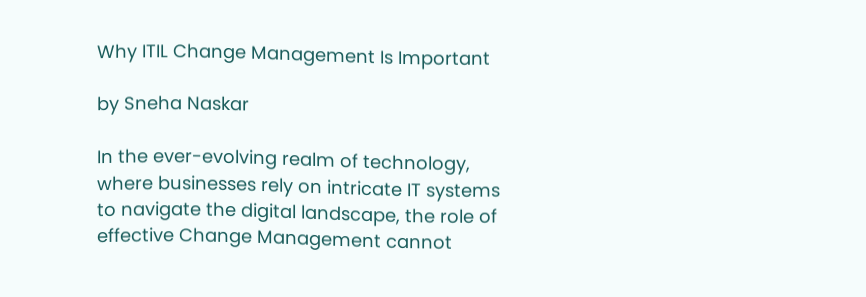Why ITIL Change Management Is Important

by Sneha Naskar

In the ever-evolving realm of technology, where businesses rely on intricate IT systems to navigate the digital landscape, the role of effective Change Management cannot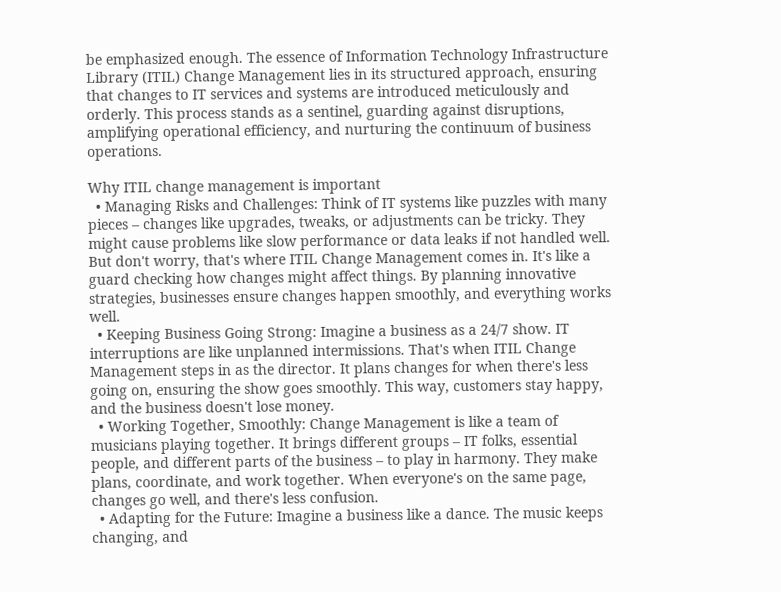be emphasized enough. The essence of Information Technology Infrastructure Library (ITIL) Change Management lies in its structured approach, ensuring that changes to IT services and systems are introduced meticulously and orderly. This process stands as a sentinel, guarding against disruptions, amplifying operational efficiency, and nurturing the continuum of business operations.

Why ITIL change management is important
  • Managing Risks and Challenges: Think of IT systems like puzzles with many pieces – changes like upgrades, tweaks, or adjustments can be tricky. They might cause problems like slow performance or data leaks if not handled well. But don't worry, that's where ITIL Change Management comes in. It's like a guard checking how changes might affect things. By planning innovative strategies, businesses ensure changes happen smoothly, and everything works well.
  • Keeping Business Going Strong: Imagine a business as a 24/7 show. IT interruptions are like unplanned intermissions. That's when ITIL Change Management steps in as the director. It plans changes for when there's less going on, ensuring the show goes smoothly. This way, customers stay happy, and the business doesn't lose money.
  • Working Together, Smoothly: Change Management is like a team of musicians playing together. It brings different groups – IT folks, essential people, and different parts of the business – to play in harmony. They make plans, coordinate, and work together. When everyone's on the same page, changes go well, and there's less confusion.
  • Adapting for the Future: Imagine a business like a dance. The music keeps changing, and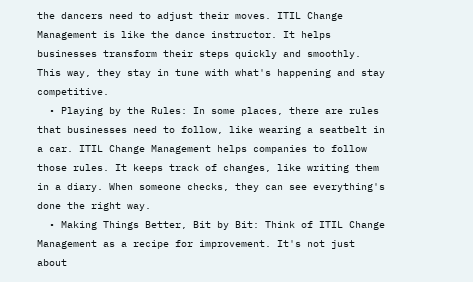the dancers need to adjust their moves. ITIL Change Management is like the dance instructor. It helps businesses transform their steps quickly and smoothly. This way, they stay in tune with what's happening and stay competitive.
  • Playing by the Rules: In some places, there are rules that businesses need to follow, like wearing a seatbelt in a car. ITIL Change Management helps companies to follow those rules. It keeps track of changes, like writing them in a diary. When someone checks, they can see everything's done the right way.
  • Making Things Better, Bit by Bit: Think of ITIL Change Management as a recipe for improvement. It's not just about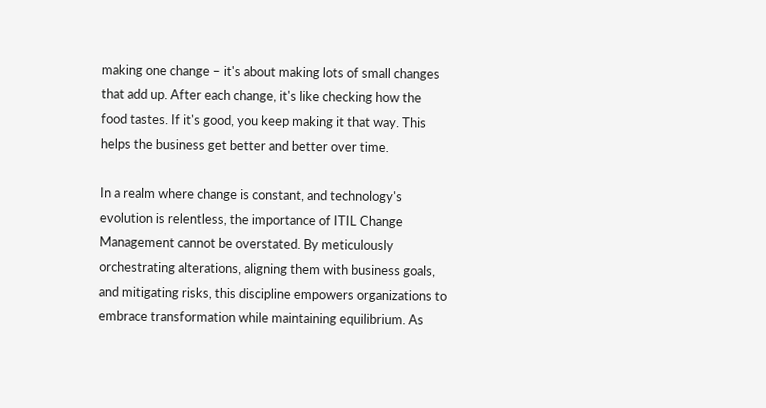making one change – it's about making lots of small changes that add up. After each change, it's like checking how the food tastes. If it's good, you keep making it that way. This helps the business get better and better over time.

In a realm where change is constant, and technology's evolution is relentless, the importance of ITIL Change Management cannot be overstated. By meticulously orchestrating alterations, aligning them with business goals, and mitigating risks, this discipline empowers organizations to embrace transformation while maintaining equilibrium. As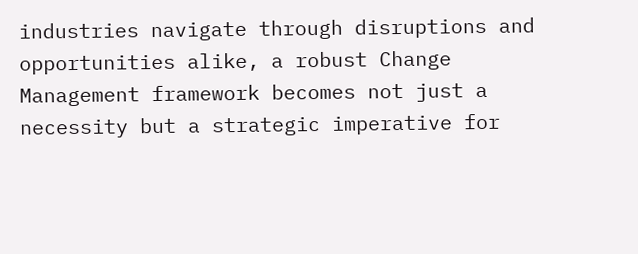industries navigate through disruptions and opportunities alike, a robust Change Management framework becomes not just a necessity but a strategic imperative for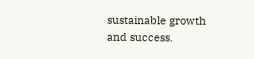sustainable growth and success.